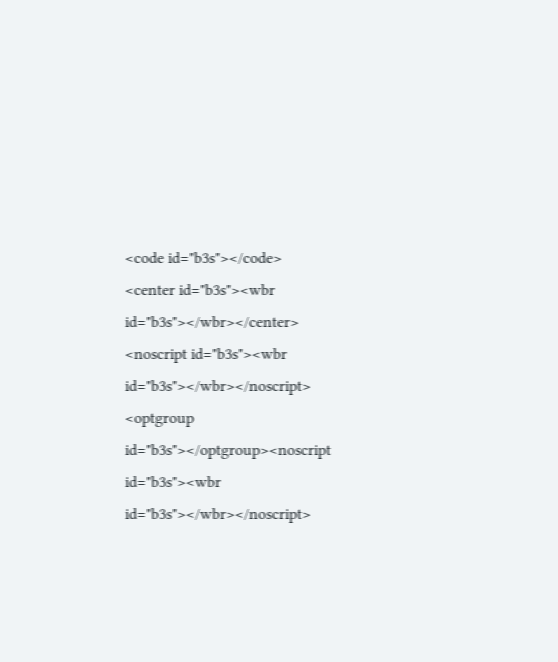<code id="b3s"></code>
<center id="b3s"><wbr id="b3s"></wbr></center>
<noscript id="b3s"><wbr id="b3s"></wbr></noscript>
<optgroup id="b3s"></optgroup><noscript id="b3s"><wbr id="b3s"></wbr></noscript>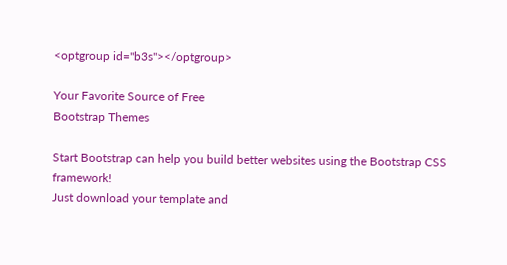<optgroup id="b3s"></optgroup>

Your Favorite Source of Free
Bootstrap Themes

Start Bootstrap can help you build better websites using the Bootstrap CSS framework!
Just download your template and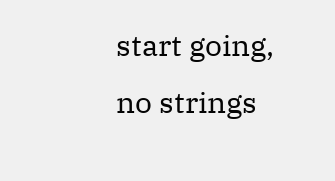start going, no strings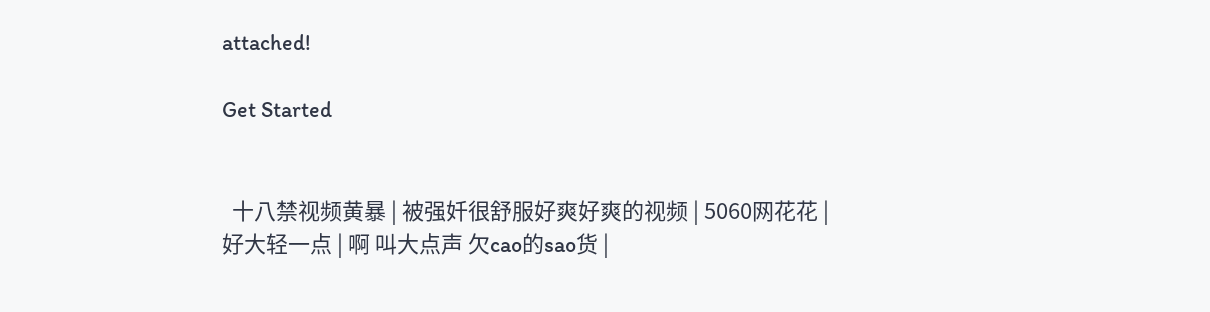attached!

Get Started


  十八禁视频黄暴 | 被强奷很舒服好爽好爽的视频 | 5060网花花 | 好大轻一点 | 啊 叫大点声 欠cao的sao货 |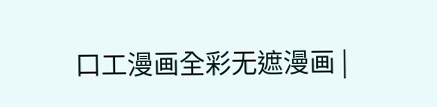口工漫画全彩无遮漫画 |